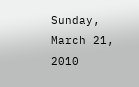Sunday, March 21, 2010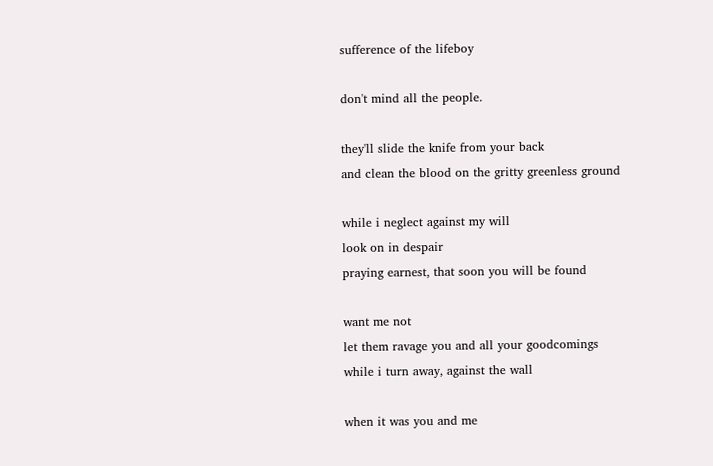sufference of the lifeboy

don't mind all the people.

they'll slide the knife from your back
and clean the blood on the gritty greenless ground

while i neglect against my will
look on in despair
praying earnest, that soon you will be found

want me not
let them ravage you and all your goodcomings
while i turn away, against the wall

when it was you and me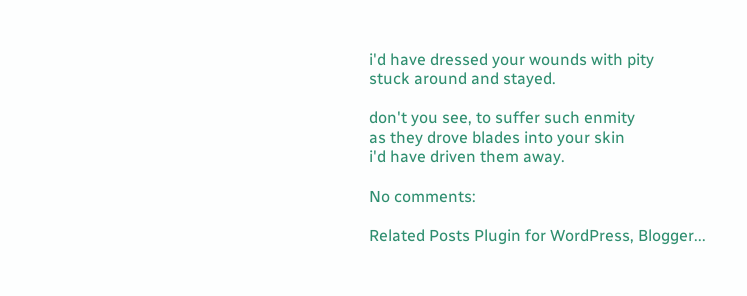i'd have dressed your wounds with pity
stuck around and stayed.

don't you see, to suffer such enmity
as they drove blades into your skin
i'd have driven them away.

No comments:

Related Posts Plugin for WordPress, Blogger...